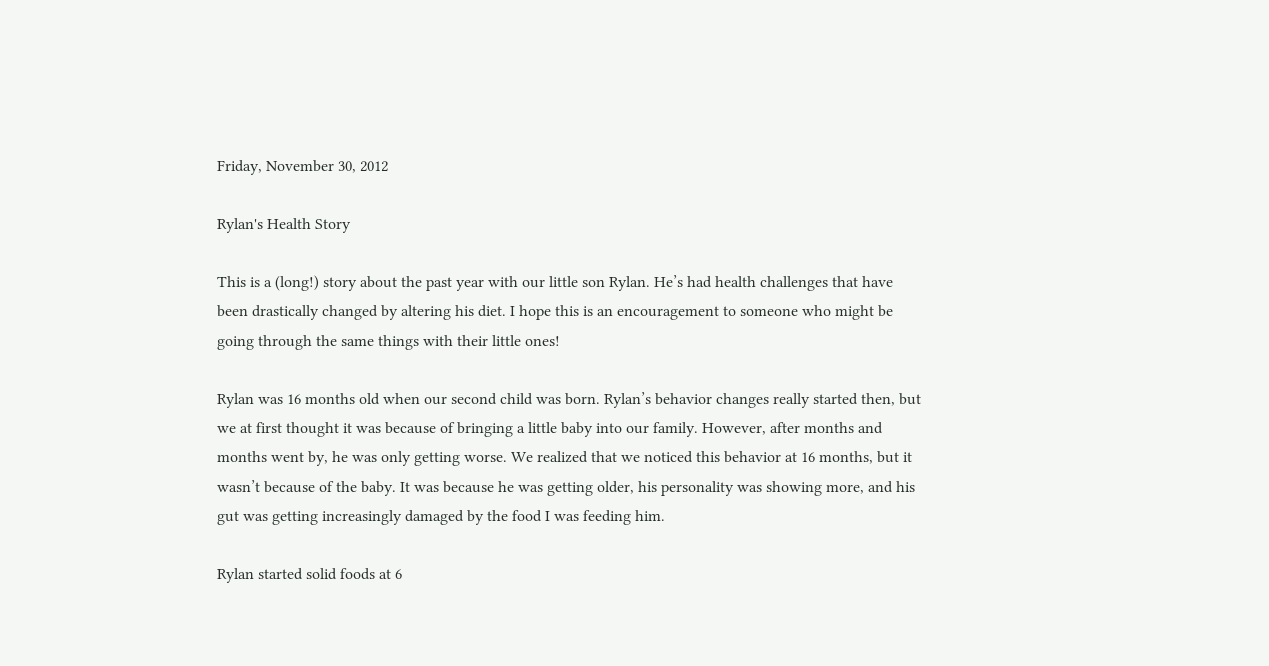Friday, November 30, 2012

Rylan's Health Story

This is a (long!) story about the past year with our little son Rylan. He’s had health challenges that have been drastically changed by altering his diet. I hope this is an encouragement to someone who might be going through the same things with their little ones!

Rylan was 16 months old when our second child was born. Rylan’s behavior changes really started then, but we at first thought it was because of bringing a little baby into our family. However, after months and months went by, he was only getting worse. We realized that we noticed this behavior at 16 months, but it wasn’t because of the baby. It was because he was getting older, his personality was showing more, and his gut was getting increasingly damaged by the food I was feeding him.

Rylan started solid foods at 6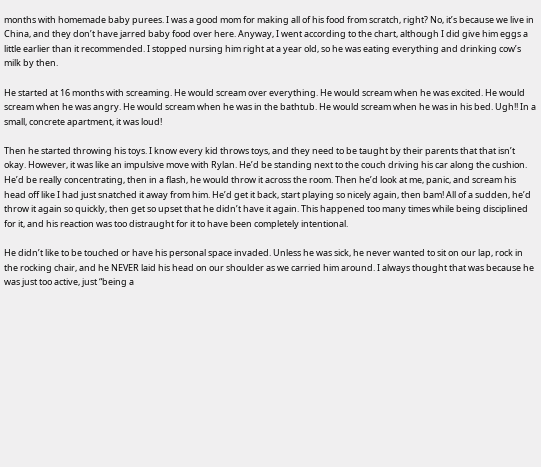months with homemade baby purees. I was a good mom for making all of his food from scratch, right? No, it’s because we live in China, and they don’t have jarred baby food over here. Anyway, I went according to the chart, although I did give him eggs a little earlier than it recommended. I stopped nursing him right at a year old, so he was eating everything and drinking cow’s milk by then.

He started at 16 months with screaming. He would scream over everything. He would scream when he was excited. He would scream when he was angry. He would scream when he was in the bathtub. He would scream when he was in his bed. Ugh!! In a small, concrete apartment, it was loud!

Then he started throwing his toys. I know every kid throws toys, and they need to be taught by their parents that that isn’t okay. However, it was like an impulsive move with Rylan. He’d be standing next to the couch driving his car along the cushion. He’d be really concentrating, then in a flash, he would throw it across the room. Then he’d look at me, panic, and scream his head off like I had just snatched it away from him. He’d get it back, start playing so nicely again, then bam! All of a sudden, he’d throw it again so quickly, then get so upset that he didn’t have it again. This happened too many times while being disciplined for it, and his reaction was too distraught for it to have been completely intentional.

He didn’t like to be touched or have his personal space invaded. Unless he was sick, he never wanted to sit on our lap, rock in the rocking chair, and he NEVER laid his head on our shoulder as we carried him around. I always thought that was because he was just too active, just “being a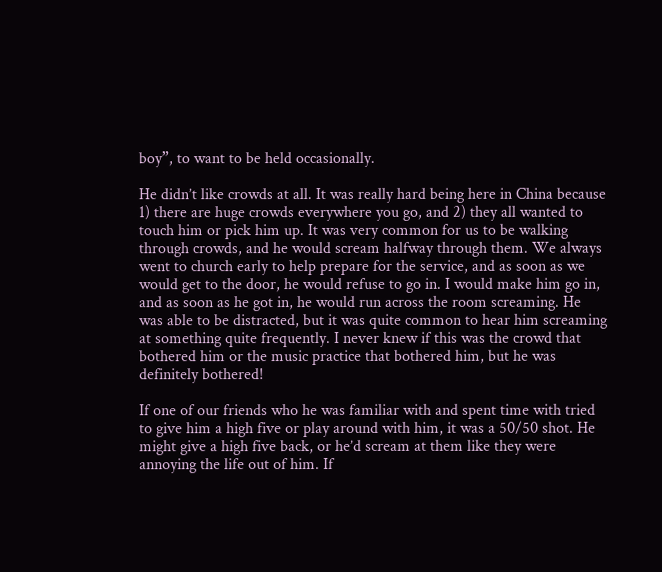boy”, to want to be held occasionally.

He didn’t like crowds at all. It was really hard being here in China because 1) there are huge crowds everywhere you go, and 2) they all wanted to touch him or pick him up. It was very common for us to be walking through crowds, and he would scream halfway through them. We always went to church early to help prepare for the service, and as soon as we would get to the door, he would refuse to go in. I would make him go in, and as soon as he got in, he would run across the room screaming. He was able to be distracted, but it was quite common to hear him screaming at something quite frequently. I never knew if this was the crowd that bothered him or the music practice that bothered him, but he was definitely bothered!

If one of our friends who he was familiar with and spent time with tried to give him a high five or play around with him, it was a 50/50 shot. He might give a high five back, or he’d scream at them like they were annoying the life out of him. If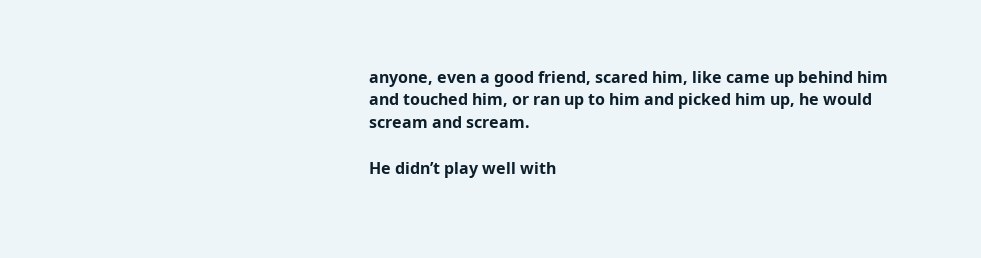anyone, even a good friend, scared him, like came up behind him and touched him, or ran up to him and picked him up, he would scream and scream.

He didn’t play well with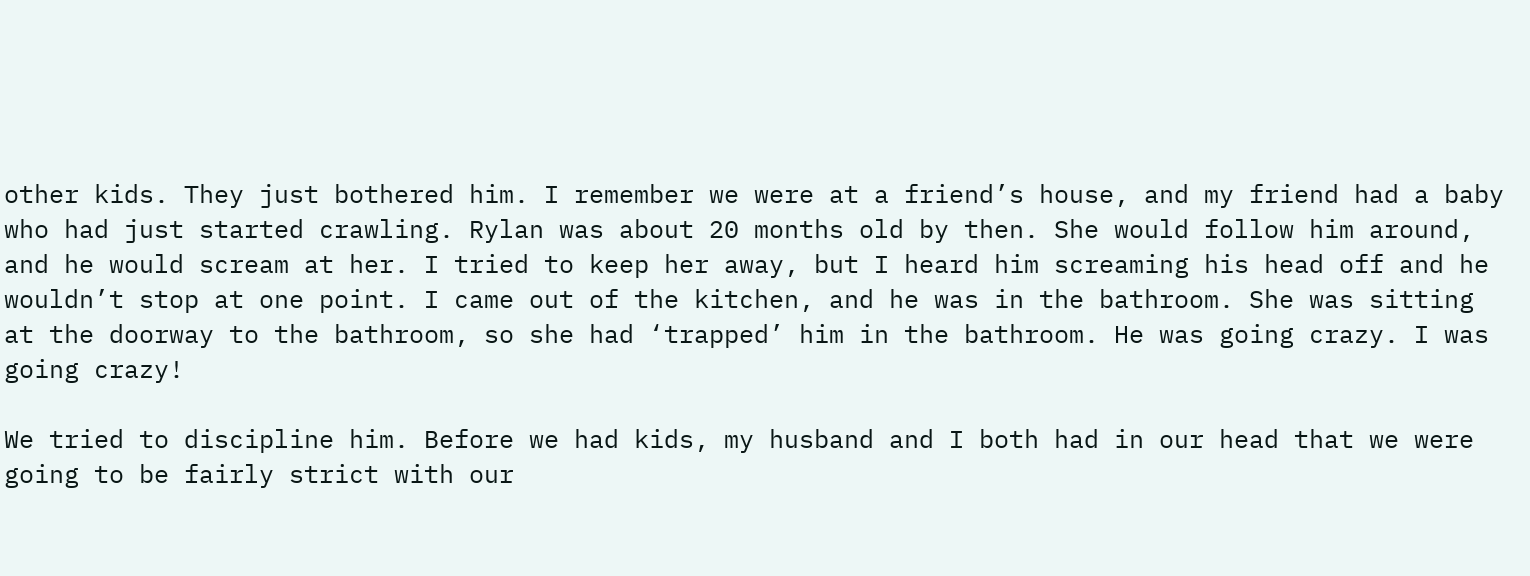other kids. They just bothered him. I remember we were at a friend’s house, and my friend had a baby who had just started crawling. Rylan was about 20 months old by then. She would follow him around, and he would scream at her. I tried to keep her away, but I heard him screaming his head off and he wouldn’t stop at one point. I came out of the kitchen, and he was in the bathroom. She was sitting at the doorway to the bathroom, so she had ‘trapped’ him in the bathroom. He was going crazy. I was going crazy!

We tried to discipline him. Before we had kids, my husband and I both had in our head that we were going to be fairly strict with our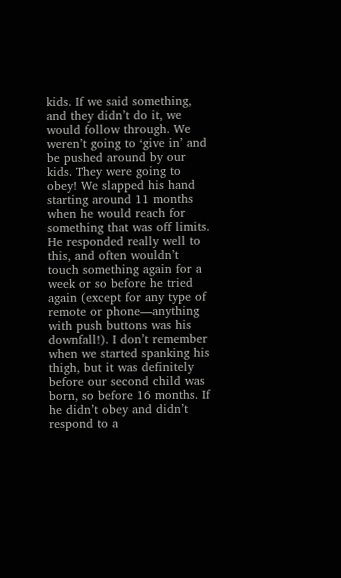kids. If we said something, and they didn’t do it, we would follow through. We weren’t going to ‘give in’ and be pushed around by our kids. They were going to obey! We slapped his hand starting around 11 months when he would reach for something that was off limits. He responded really well to this, and often wouldn’t touch something again for a week or so before he tried again (except for any type of remote or phone—anything with push buttons was his downfall!). I don’t remember when we started spanking his thigh, but it was definitely before our second child was born, so before 16 months. If he didn’t obey and didn’t respond to a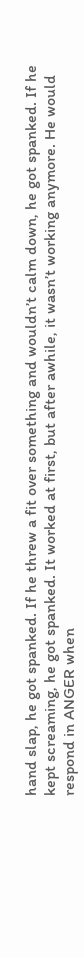hand slap, he got spanked. If he threw a fit over something and wouldn’t calm down, he got spanked. If he kept screaming, he got spanked. It worked at first, but after awhile, it wasn’t working anymore. He would respond in ANGER when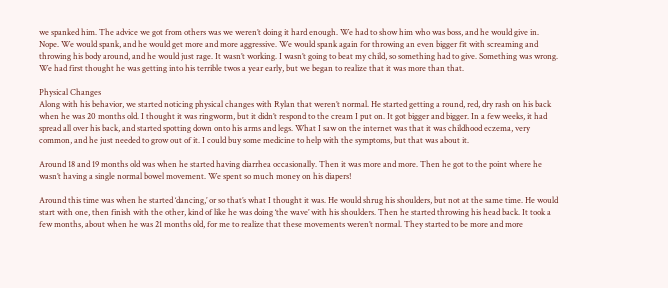we spanked him. The advice we got from others was we weren’t doing it hard enough. We had to show him who was boss, and he would give in. Nope. We would spank, and he would get more and more aggressive. We would spank again for throwing an even bigger fit with screaming and throwing his body around, and he would just rage. It wasn’t working. I wasn’t going to beat my child, so something had to give. Something was wrong. We had first thought he was getting into his terrible twos a year early, but we began to realize that it was more than that.

Physical Changes
Along with his behavior, we started noticing physical changes with Rylan that weren’t normal. He started getting a round, red, dry rash on his back when he was 20 months old. I thought it was ringworm, but it didn’t respond to the cream I put on. It got bigger and bigger. In a few weeks, it had spread all over his back, and started spotting down onto his arms and legs. What I saw on the internet was that it was childhood eczema, very common, and he just needed to grow out of it. I could buy some medicine to help with the symptoms, but that was about it.

Around 18 and 19 months old was when he started having diarrhea occasionally. Then it was more and more. Then he got to the point where he wasn’t having a single normal bowel movement. We spent so much money on his diapers!

Around this time was when he started ‘dancing,’ or so that’s what I thought it was. He would shrug his shoulders, but not at the same time. He would start with one, then finish with the other, kind of like he was doing ‘the wave’ with his shoulders. Then he started throwing his head back. It took a few months, about when he was 21 months old, for me to realize that these movements weren’t normal. They started to be more and more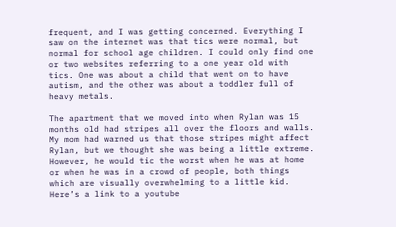frequent, and I was getting concerned. Everything I saw on the internet was that tics were normal, but normal for school age children. I could only find one or two websites referring to a one year old with tics. One was about a child that went on to have autism, and the other was about a toddler full of heavy metals.

The apartment that we moved into when Rylan was 15 months old had stripes all over the floors and walls. My mom had warned us that those stripes might affect Rylan, but we thought she was being a little extreme. However, he would tic the worst when he was at home or when he was in a crowd of people, both things which are visually overwhelming to a little kid. Here’s a link to a youtube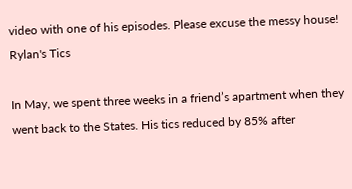video with one of his episodes. Please excuse the messy house! Rylan's Tics

In May, we spent three weeks in a friend’s apartment when they went back to the States. His tics reduced by 85% after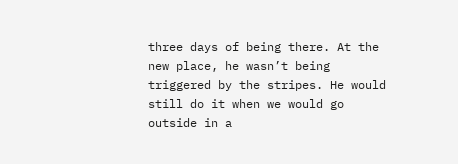three days of being there. At the new place, he wasn’t being triggered by the stripes. He would still do it when we would go outside in a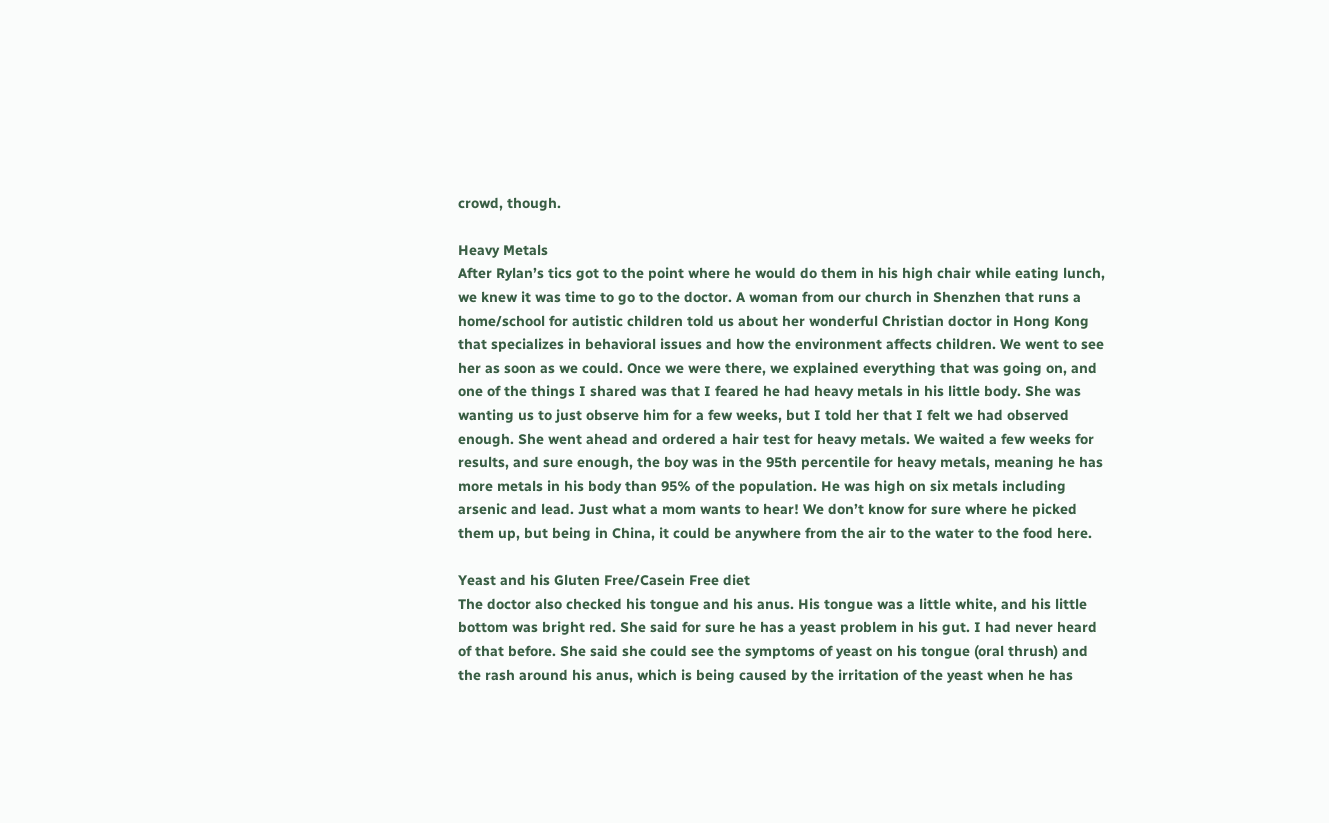crowd, though.

Heavy Metals
After Rylan’s tics got to the point where he would do them in his high chair while eating lunch, we knew it was time to go to the doctor. A woman from our church in Shenzhen that runs a home/school for autistic children told us about her wonderful Christian doctor in Hong Kong that specializes in behavioral issues and how the environment affects children. We went to see her as soon as we could. Once we were there, we explained everything that was going on, and one of the things I shared was that I feared he had heavy metals in his little body. She was wanting us to just observe him for a few weeks, but I told her that I felt we had observed enough. She went ahead and ordered a hair test for heavy metals. We waited a few weeks for results, and sure enough, the boy was in the 95th percentile for heavy metals, meaning he has more metals in his body than 95% of the population. He was high on six metals including arsenic and lead. Just what a mom wants to hear! We don’t know for sure where he picked them up, but being in China, it could be anywhere from the air to the water to the food here.

Yeast and his Gluten Free/Casein Free diet
The doctor also checked his tongue and his anus. His tongue was a little white, and his little bottom was bright red. She said for sure he has a yeast problem in his gut. I had never heard of that before. She said she could see the symptoms of yeast on his tongue (oral thrush) and the rash around his anus, which is being caused by the irritation of the yeast when he has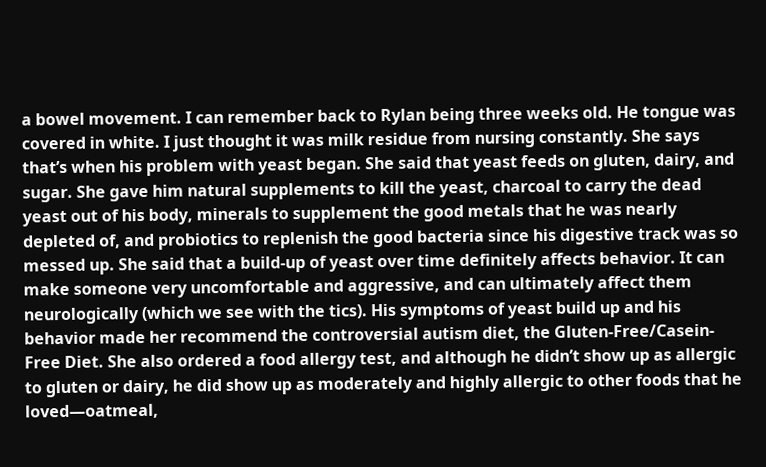a bowel movement. I can remember back to Rylan being three weeks old. He tongue was covered in white. I just thought it was milk residue from nursing constantly. She says that’s when his problem with yeast began. She said that yeast feeds on gluten, dairy, and sugar. She gave him natural supplements to kill the yeast, charcoal to carry the dead yeast out of his body, minerals to supplement the good metals that he was nearly depleted of, and probiotics to replenish the good bacteria since his digestive track was so messed up. She said that a build-up of yeast over time definitely affects behavior. It can make someone very uncomfortable and aggressive, and can ultimately affect them neurologically (which we see with the tics). His symptoms of yeast build up and his behavior made her recommend the controversial autism diet, the Gluten-Free/Casein-Free Diet. She also ordered a food allergy test, and although he didn’t show up as allergic to gluten or dairy, he did show up as moderately and highly allergic to other foods that he loved—oatmeal,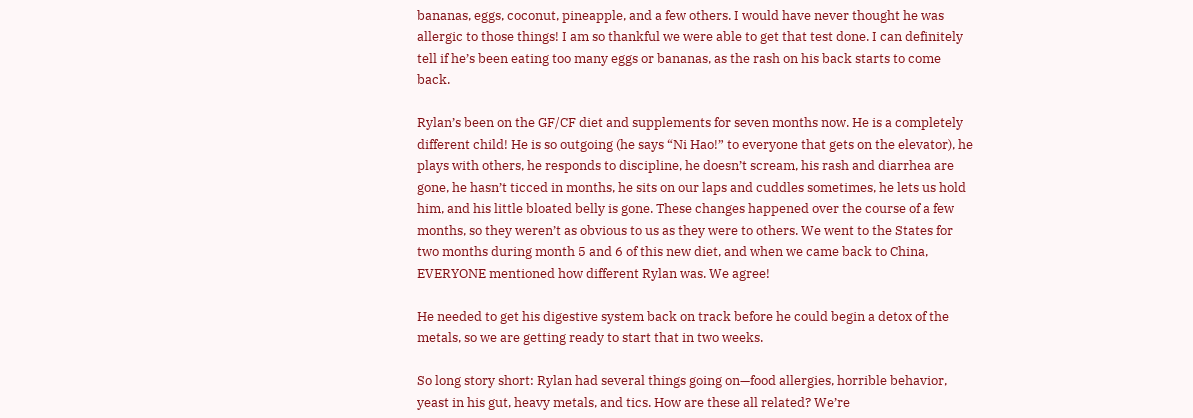bananas, eggs, coconut, pineapple, and a few others. I would have never thought he was allergic to those things! I am so thankful we were able to get that test done. I can definitely tell if he’s been eating too many eggs or bananas, as the rash on his back starts to come back.

Rylan’s been on the GF/CF diet and supplements for seven months now. He is a completely different child! He is so outgoing (he says “Ni Hao!” to everyone that gets on the elevator), he plays with others, he responds to discipline, he doesn’t scream, his rash and diarrhea are gone, he hasn’t ticced in months, he sits on our laps and cuddles sometimes, he lets us hold him, and his little bloated belly is gone. These changes happened over the course of a few months, so they weren’t as obvious to us as they were to others. We went to the States for two months during month 5 and 6 of this new diet, and when we came back to China, EVERYONE mentioned how different Rylan was. We agree!

He needed to get his digestive system back on track before he could begin a detox of the metals, so we are getting ready to start that in two weeks.

So long story short: Rylan had several things going on—food allergies, horrible behavior, yeast in his gut, heavy metals, and tics. How are these all related? We’re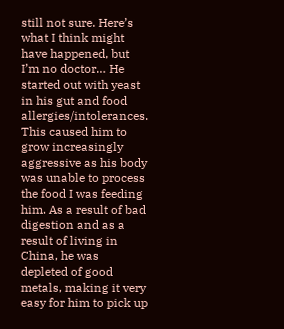still not sure. Here’s what I think might have happened, but I’m no doctor… He started out with yeast in his gut and food allergies/intolerances. This caused him to grow increasingly aggressive as his body was unable to process the food I was feeding him. As a result of bad digestion and as a result of living in China, he was depleted of good metals, making it very easy for him to pick up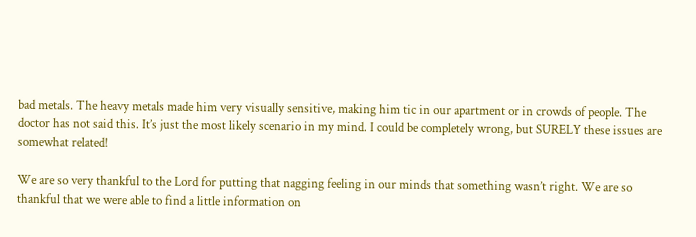bad metals. The heavy metals made him very visually sensitive, making him tic in our apartment or in crowds of people. The doctor has not said this. It’s just the most likely scenario in my mind. I could be completely wrong, but SURELY these issues are somewhat related!

We are so very thankful to the Lord for putting that nagging feeling in our minds that something wasn’t right. We are so thankful that we were able to find a little information on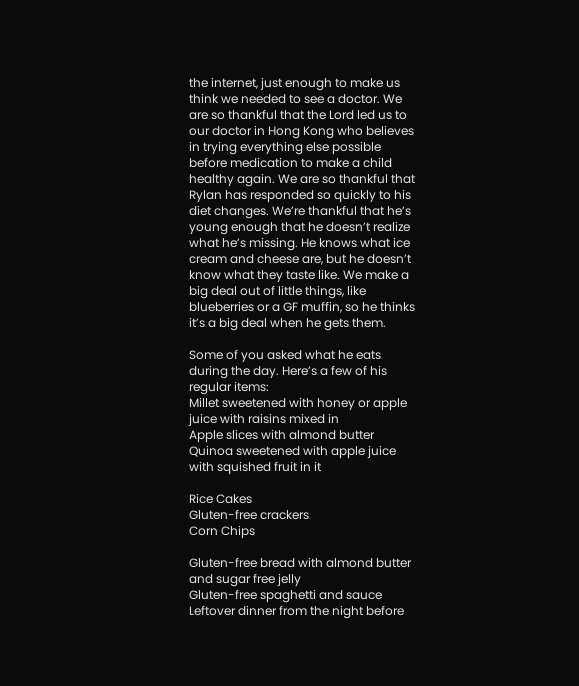the internet, just enough to make us think we needed to see a doctor. We are so thankful that the Lord led us to our doctor in Hong Kong who believes in trying everything else possible before medication to make a child healthy again. We are so thankful that Rylan has responded so quickly to his diet changes. We’re thankful that he’s young enough that he doesn’t realize what he’s missing. He knows what ice cream and cheese are, but he doesn’t know what they taste like. We make a big deal out of little things, like blueberries or a GF muffin, so he thinks it’s a big deal when he gets them.

Some of you asked what he eats during the day. Here’s a few of his regular items:
Millet sweetened with honey or apple juice with raisins mixed in
Apple slices with almond butter
Quinoa sweetened with apple juice with squished fruit in it

Rice Cakes
Gluten-free crackers
Corn Chips

Gluten-free bread with almond butter and sugar free jelly
Gluten-free spaghetti and sauce
Leftover dinner from the night before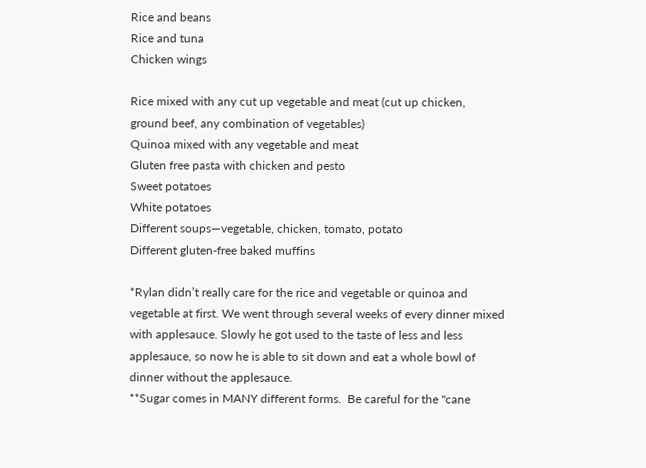Rice and beans
Rice and tuna
Chicken wings

Rice mixed with any cut up vegetable and meat (cut up chicken, ground beef, any combination of vegetables)
Quinoa mixed with any vegetable and meat
Gluten free pasta with chicken and pesto
Sweet potatoes
White potatoes
Different soups—vegetable, chicken, tomato, potato
Different gluten-free baked muffins

*Rylan didn’t really care for the rice and vegetable or quinoa and vegetable at first. We went through several weeks of every dinner mixed with applesauce. Slowly he got used to the taste of less and less applesauce, so now he is able to sit down and eat a whole bowl of dinner without the applesauce.
**Sugar comes in MANY different forms.  Be careful for the "cane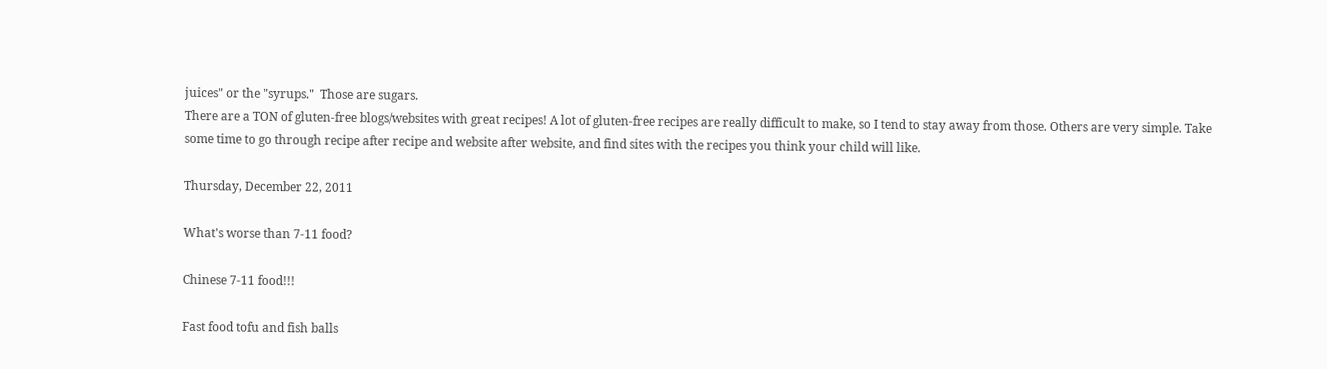juices" or the "syrups."  Those are sugars.
There are a TON of gluten-free blogs/websites with great recipes! A lot of gluten-free recipes are really difficult to make, so I tend to stay away from those. Others are very simple. Take some time to go through recipe after recipe and website after website, and find sites with the recipes you think your child will like.

Thursday, December 22, 2011

What's worse than 7-11 food?

Chinese 7-11 food!!!

Fast food tofu and fish balls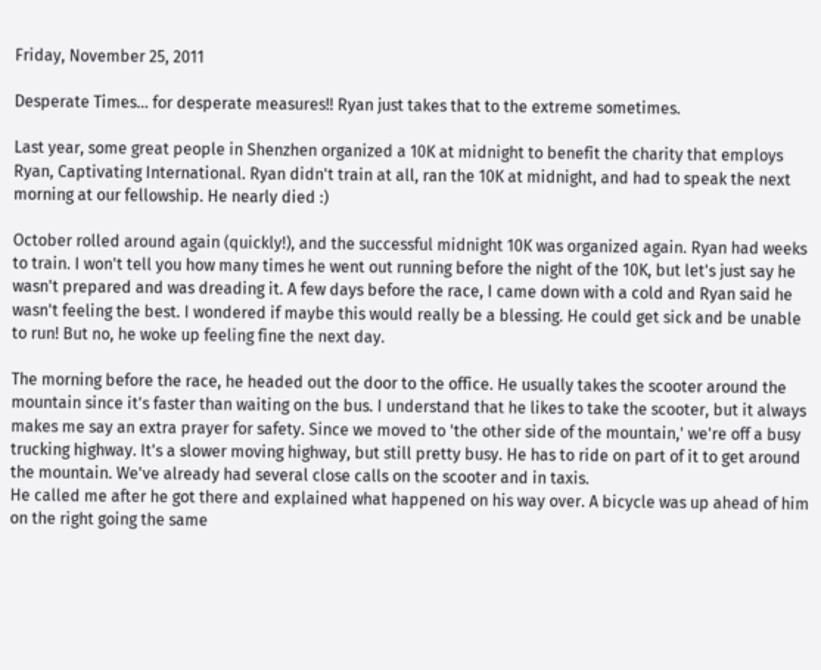Friday, November 25, 2011

Desperate Times... for desperate measures!! Ryan just takes that to the extreme sometimes.

Last year, some great people in Shenzhen organized a 10K at midnight to benefit the charity that employs Ryan, Captivating International. Ryan didn't train at all, ran the 10K at midnight, and had to speak the next morning at our fellowship. He nearly died :)

October rolled around again (quickly!), and the successful midnight 10K was organized again. Ryan had weeks to train. I won't tell you how many times he went out running before the night of the 10K, but let's just say he wasn't prepared and was dreading it. A few days before the race, I came down with a cold and Ryan said he wasn't feeling the best. I wondered if maybe this would really be a blessing. He could get sick and be unable to run! But no, he woke up feeling fine the next day.

The morning before the race, he headed out the door to the office. He usually takes the scooter around the mountain since it's faster than waiting on the bus. I understand that he likes to take the scooter, but it always makes me say an extra prayer for safety. Since we moved to 'the other side of the mountain,' we're off a busy trucking highway. It's a slower moving highway, but still pretty busy. He has to ride on part of it to get around the mountain. We've already had several close calls on the scooter and in taxis.
He called me after he got there and explained what happened on his way over. A bicycle was up ahead of him on the right going the same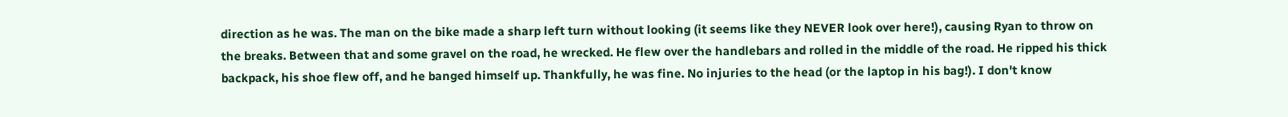direction as he was. The man on the bike made a sharp left turn without looking (it seems like they NEVER look over here!), causing Ryan to throw on the breaks. Between that and some gravel on the road, he wrecked. He flew over the handlebars and rolled in the middle of the road. He ripped his thick backpack, his shoe flew off, and he banged himself up. Thankfully, he was fine. No injuries to the head (or the laptop in his bag!). I don't know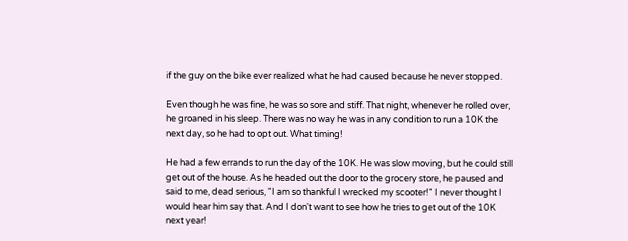if the guy on the bike ever realized what he had caused because he never stopped.

Even though he was fine, he was so sore and stiff. That night, whenever he rolled over, he groaned in his sleep. There was no way he was in any condition to run a 10K the next day, so he had to opt out. What timing!

He had a few errands to run the day of the 10K. He was slow moving, but he could still get out of the house. As he headed out the door to the grocery store, he paused and said to me, dead serious, "I am so thankful I wrecked my scooter!" I never thought I would hear him say that. And I don't want to see how he tries to get out of the 10K next year!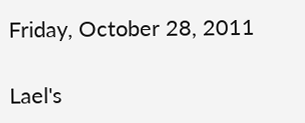Friday, October 28, 2011

Lael's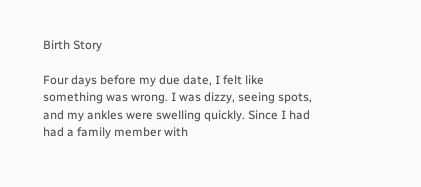Birth Story

Four days before my due date, I felt like something was wrong. I was dizzy, seeing spots, and my ankles were swelling quickly. Since I had had a family member with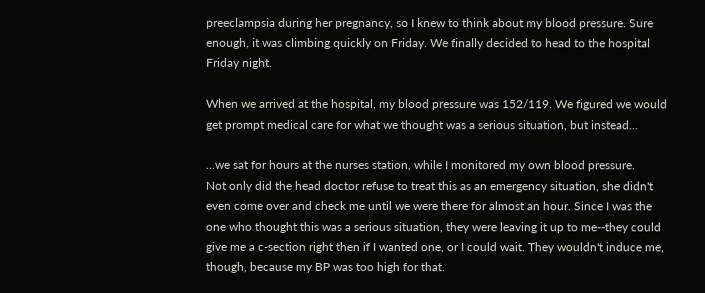preeclampsia during her pregnancy, so I knew to think about my blood pressure. Sure enough, it was climbing quickly on Friday. We finally decided to head to the hospital Friday night.

When we arrived at the hospital, my blood pressure was 152/119. We figured we would get prompt medical care for what we thought was a serious situation, but instead...

...we sat for hours at the nurses station, while I monitored my own blood pressure.
Not only did the head doctor refuse to treat this as an emergency situation, she didn't even come over and check me until we were there for almost an hour. Since I was the one who thought this was a serious situation, they were leaving it up to me--they could give me a c-section right then if I wanted one, or I could wait. They wouldn't induce me, though, because my BP was too high for that.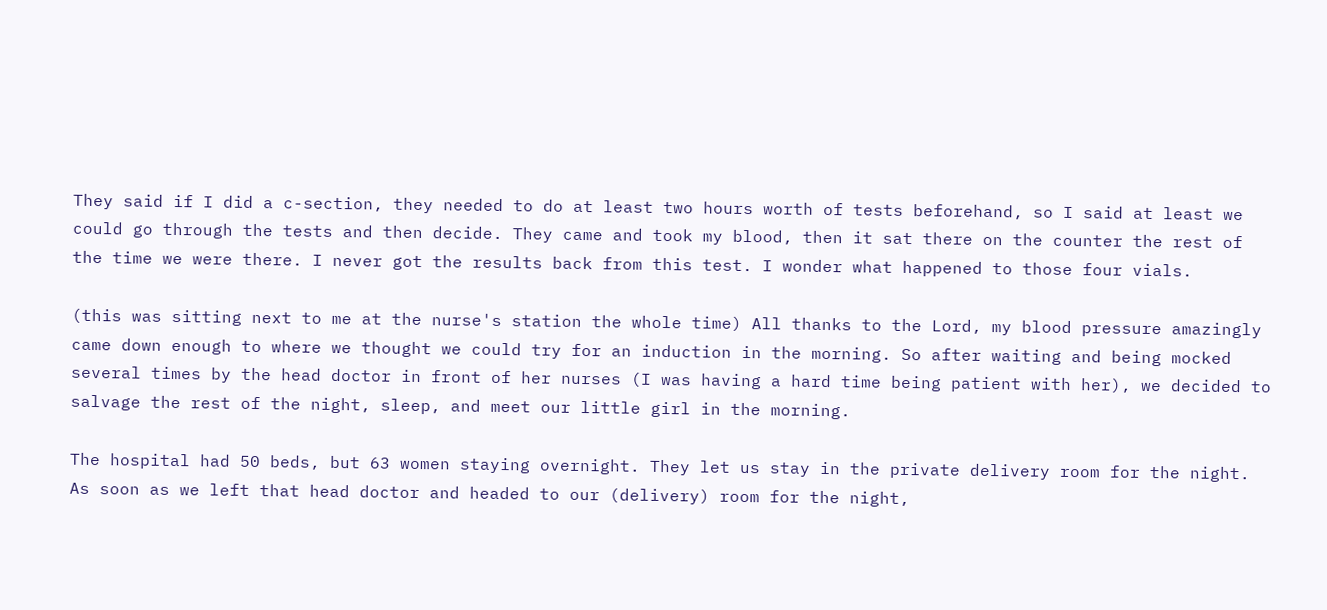They said if I did a c-section, they needed to do at least two hours worth of tests beforehand, so I said at least we could go through the tests and then decide. They came and took my blood, then it sat there on the counter the rest of the time we were there. I never got the results back from this test. I wonder what happened to those four vials.

(this was sitting next to me at the nurse's station the whole time) All thanks to the Lord, my blood pressure amazingly came down enough to where we thought we could try for an induction in the morning. So after waiting and being mocked several times by the head doctor in front of her nurses (I was having a hard time being patient with her), we decided to salvage the rest of the night, sleep, and meet our little girl in the morning.

The hospital had 50 beds, but 63 women staying overnight. They let us stay in the private delivery room for the night. As soon as we left that head doctor and headed to our (delivery) room for the night,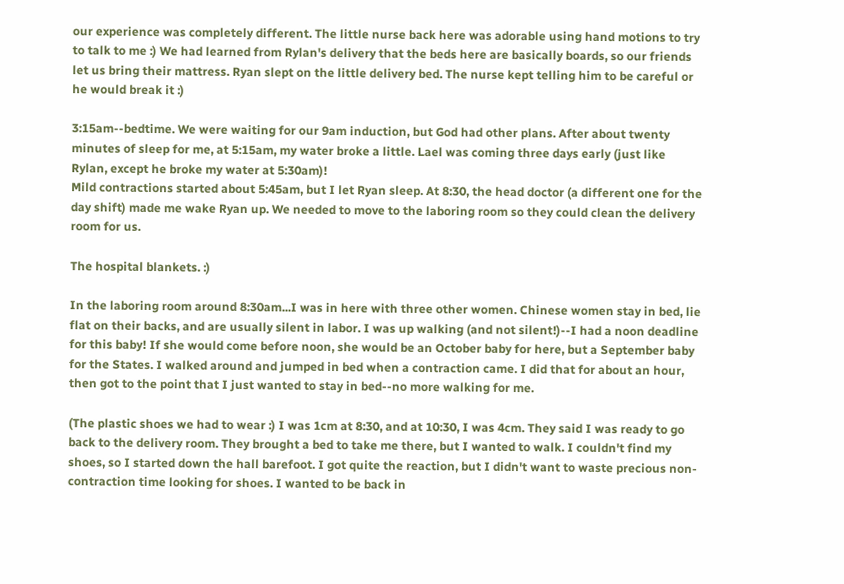our experience was completely different. The little nurse back here was adorable using hand motions to try to talk to me :) We had learned from Rylan's delivery that the beds here are basically boards, so our friends let us bring their mattress. Ryan slept on the little delivery bed. The nurse kept telling him to be careful or he would break it :)

3:15am--bedtime. We were waiting for our 9am induction, but God had other plans. After about twenty minutes of sleep for me, at 5:15am, my water broke a little. Lael was coming three days early (just like Rylan, except he broke my water at 5:30am)!
Mild contractions started about 5:45am, but I let Ryan sleep. At 8:30, the head doctor (a different one for the day shift) made me wake Ryan up. We needed to move to the laboring room so they could clean the delivery room for us.

The hospital blankets. :)

In the laboring room around 8:30am...I was in here with three other women. Chinese women stay in bed, lie flat on their backs, and are usually silent in labor. I was up walking (and not silent!)--I had a noon deadline for this baby! If she would come before noon, she would be an October baby for here, but a September baby for the States. I walked around and jumped in bed when a contraction came. I did that for about an hour, then got to the point that I just wanted to stay in bed--no more walking for me.

(The plastic shoes we had to wear :) I was 1cm at 8:30, and at 10:30, I was 4cm. They said I was ready to go back to the delivery room. They brought a bed to take me there, but I wanted to walk. I couldn't find my shoes, so I started down the hall barefoot. I got quite the reaction, but I didn't want to waste precious non-contraction time looking for shoes. I wanted to be back in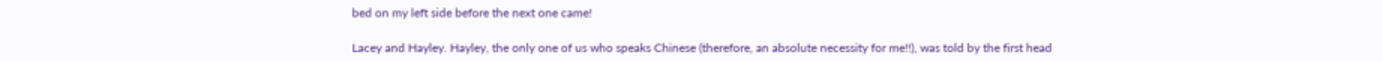bed on my left side before the next one came!

Lacey and Hayley. Hayley, the only one of us who speaks Chinese (therefore, an absolute necessity for me!!), was told by the first head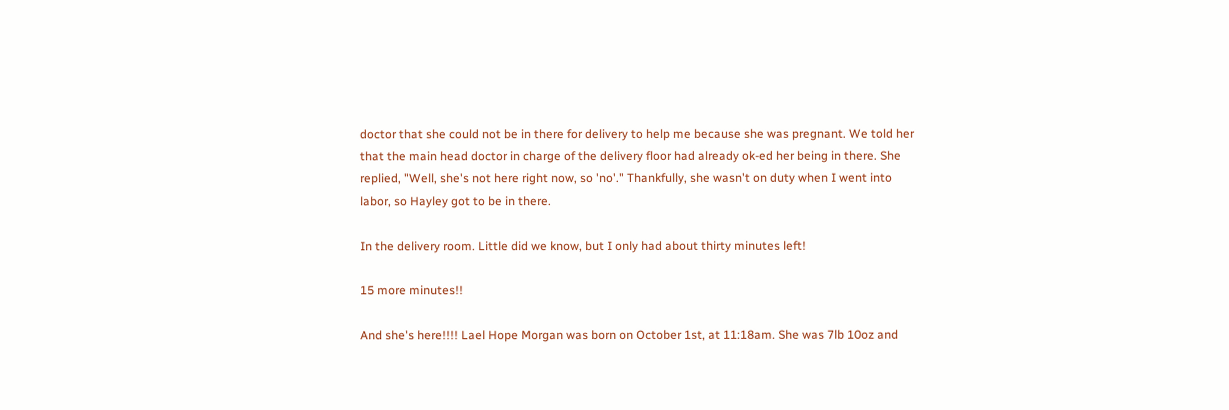doctor that she could not be in there for delivery to help me because she was pregnant. We told her that the main head doctor in charge of the delivery floor had already ok-ed her being in there. She replied, "Well, she's not here right now, so 'no'." Thankfully, she wasn't on duty when I went into labor, so Hayley got to be in there.

In the delivery room. Little did we know, but I only had about thirty minutes left!

15 more minutes!!

And she's here!!!! Lael Hope Morgan was born on October 1st, at 11:18am. She was 7lb 10oz and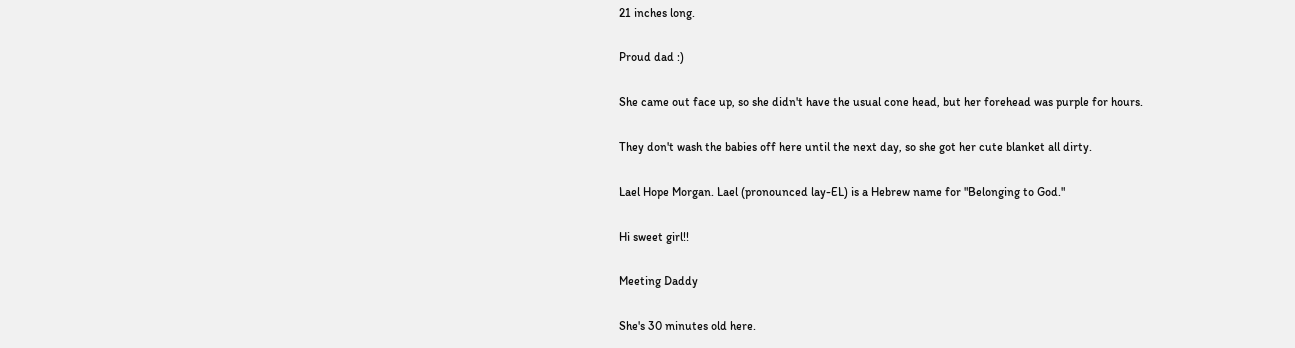21 inches long.

Proud dad :)

She came out face up, so she didn't have the usual cone head, but her forehead was purple for hours.

They don't wash the babies off here until the next day, so she got her cute blanket all dirty.

Lael Hope Morgan. Lael (pronounced lay-EL) is a Hebrew name for "Belonging to God."

Hi sweet girl!!

Meeting Daddy

She's 30 minutes old here.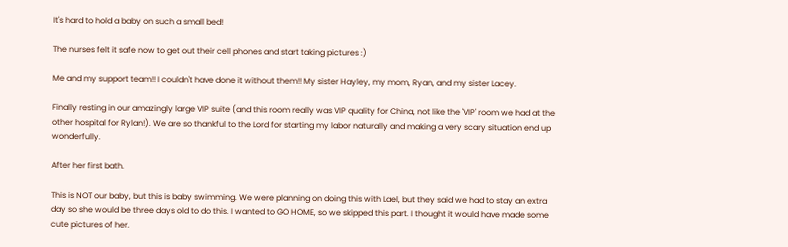It's hard to hold a baby on such a small bed!

The nurses felt it safe now to get out their cell phones and start taking pictures :)

Me and my support team!! I couldn't have done it without them!! My sister Hayley, my mom, Ryan, and my sister Lacey.

Finally resting in our amazingly large VIP suite (and this room really was VIP quality for China, not like the 'VIP' room we had at the other hospital for Rylan!). We are so thankful to the Lord for starting my labor naturally and making a very scary situation end up wonderfully.

After her first bath.

This is NOT our baby, but this is baby swimming. We were planning on doing this with Lael, but they said we had to stay an extra day so she would be three days old to do this. I wanted to GO HOME, so we skipped this part. I thought it would have made some cute pictures of her.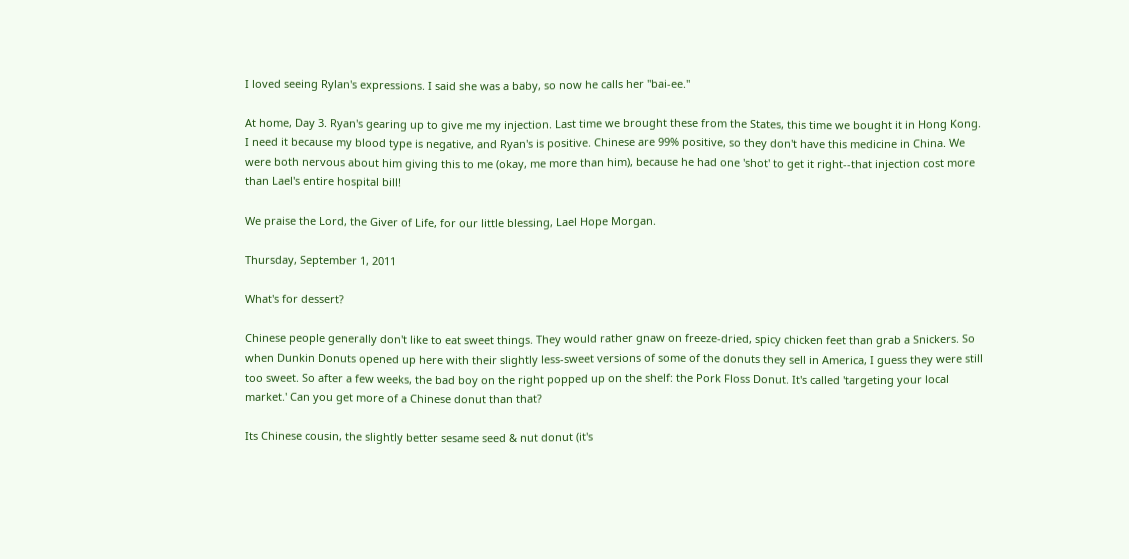I loved seeing Rylan's expressions. I said she was a baby, so now he calls her "bai-ee."

At home, Day 3. Ryan's gearing up to give me my injection. Last time we brought these from the States, this time we bought it in Hong Kong. I need it because my blood type is negative, and Ryan's is positive. Chinese are 99% positive, so they don't have this medicine in China. We were both nervous about him giving this to me (okay, me more than him), because he had one 'shot' to get it right--that injection cost more than Lael's entire hospital bill!

We praise the Lord, the Giver of Life, for our little blessing, Lael Hope Morgan.

Thursday, September 1, 2011

What's for dessert?

Chinese people generally don't like to eat sweet things. They would rather gnaw on freeze-dried, spicy chicken feet than grab a Snickers. So when Dunkin Donuts opened up here with their slightly less-sweet versions of some of the donuts they sell in America, I guess they were still too sweet. So after a few weeks, the bad boy on the right popped up on the shelf: the Pork Floss Donut. It's called 'targeting your local market.' Can you get more of a Chinese donut than that?

Its Chinese cousin, the slightly better sesame seed & nut donut (it's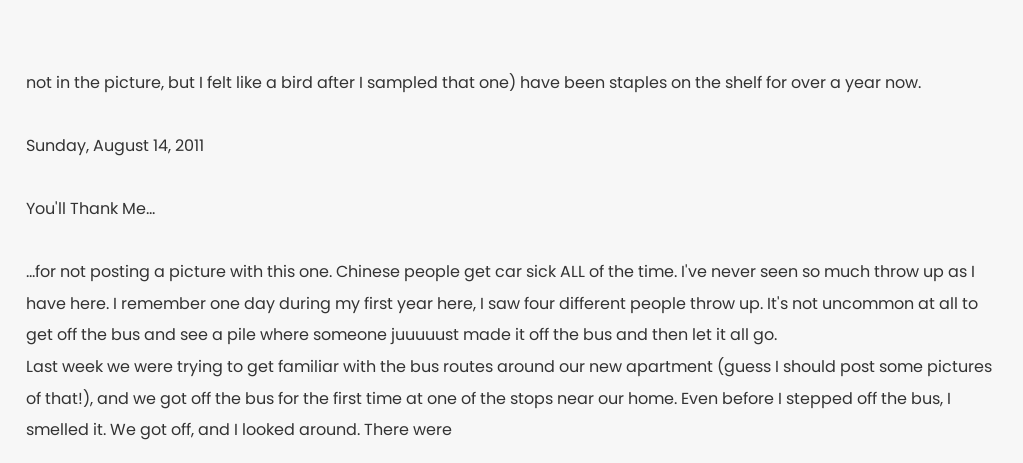not in the picture, but I felt like a bird after I sampled that one) have been staples on the shelf for over a year now.

Sunday, August 14, 2011

You'll Thank Me...

...for not posting a picture with this one. Chinese people get car sick ALL of the time. I've never seen so much throw up as I have here. I remember one day during my first year here, I saw four different people throw up. It's not uncommon at all to get off the bus and see a pile where someone juuuuust made it off the bus and then let it all go.
Last week we were trying to get familiar with the bus routes around our new apartment (guess I should post some pictures of that!), and we got off the bus for the first time at one of the stops near our home. Even before I stepped off the bus, I smelled it. We got off, and I looked around. There were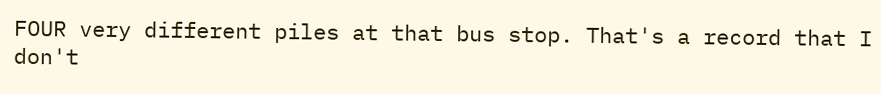FOUR very different piles at that bus stop. That's a record that I don't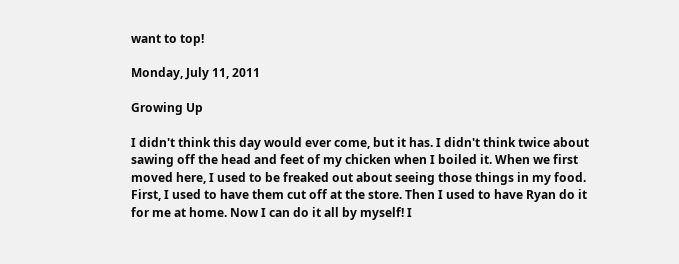want to top!

Monday, July 11, 2011

Growing Up

I didn't think this day would ever come, but it has. I didn't think twice about sawing off the head and feet of my chicken when I boiled it. When we first moved here, I used to be freaked out about seeing those things in my food. First, I used to have them cut off at the store. Then I used to have Ryan do it for me at home. Now I can do it all by myself! I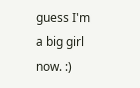guess I'm a big girl now. :)